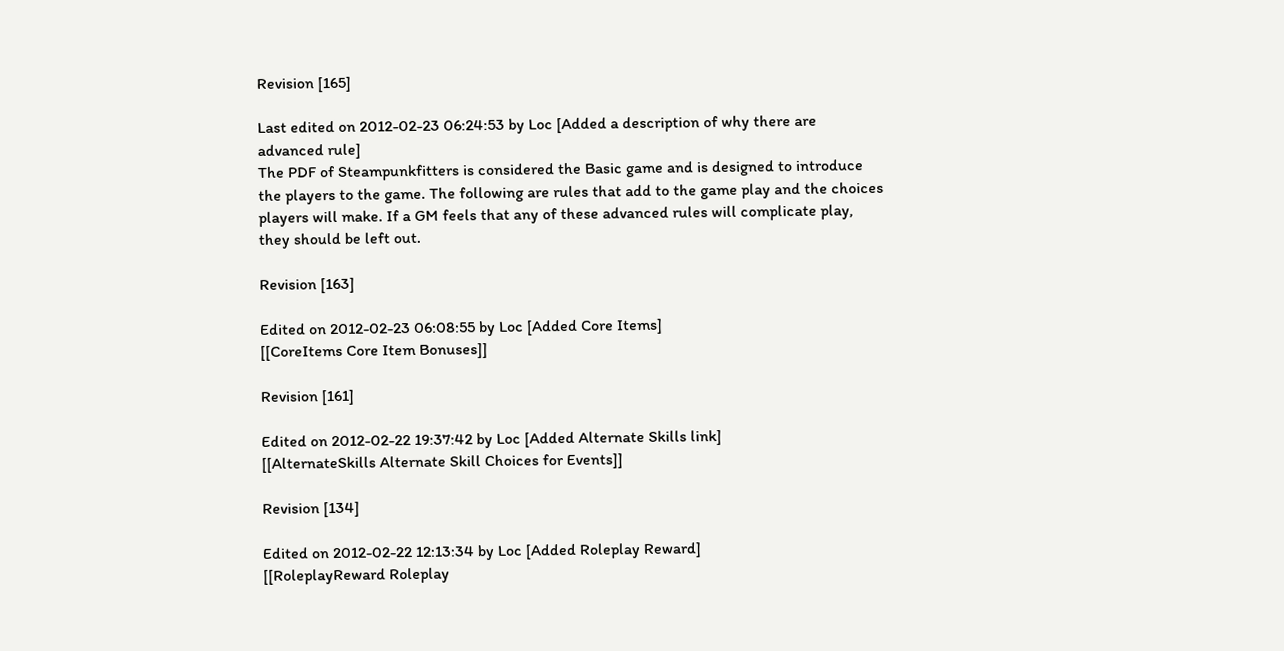Revision [165]

Last edited on 2012-02-23 06:24:53 by Loc [Added a description of why there are advanced rule]
The PDF of Steampunkfitters is considered the Basic game and is designed to introduce the players to the game. The following are rules that add to the game play and the choices players will make. If a GM feels that any of these advanced rules will complicate play, they should be left out.

Revision [163]

Edited on 2012-02-23 06:08:55 by Loc [Added Core Items]
[[CoreItems Core Item Bonuses]]

Revision [161]

Edited on 2012-02-22 19:37:42 by Loc [Added Alternate Skills link]
[[AlternateSkills Alternate Skill Choices for Events]]

Revision [134]

Edited on 2012-02-22 12:13:34 by Loc [Added Roleplay Reward]
[[RoleplayReward Roleplay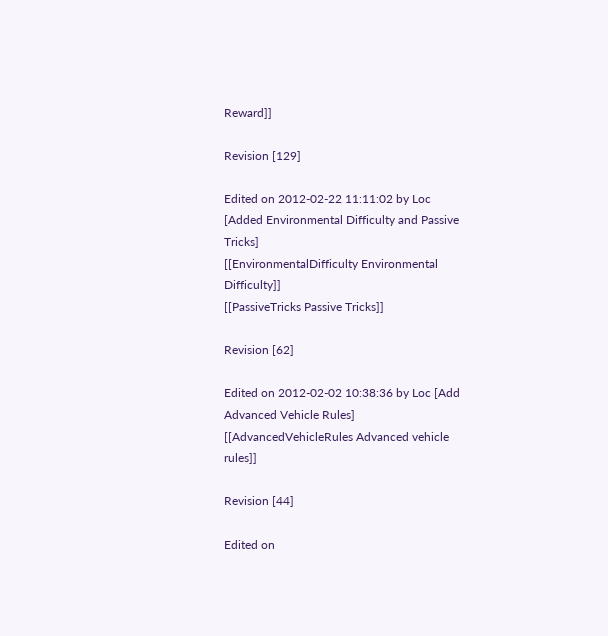Reward]]

Revision [129]

Edited on 2012-02-22 11:11:02 by Loc [Added Environmental Difficulty and Passive Tricks]
[[EnvironmentalDifficulty Environmental Difficulty]]
[[PassiveTricks Passive Tricks]]

Revision [62]

Edited on 2012-02-02 10:38:36 by Loc [Add Advanced Vehicle Rules]
[[AdvancedVehicleRules Advanced vehicle rules]]

Revision [44]

Edited on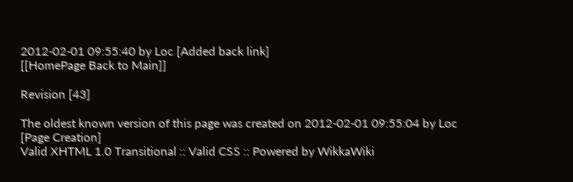2012-02-01 09:55:40 by Loc [Added back link]
[[HomePage Back to Main]]

Revision [43]

The oldest known version of this page was created on 2012-02-01 09:55:04 by Loc [Page Creation]
Valid XHTML 1.0 Transitional :: Valid CSS :: Powered by WikkaWiki